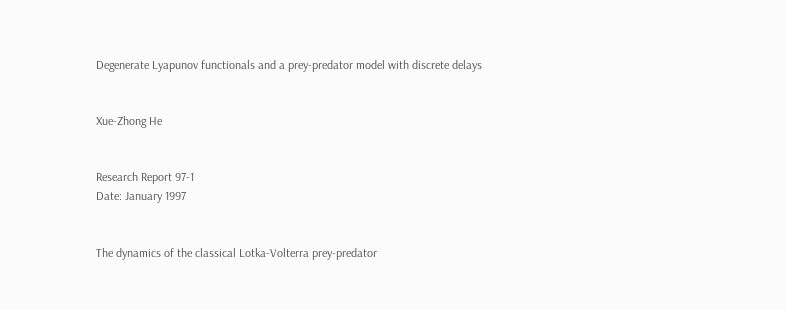Degenerate Lyapunov functionals and a prey-predator model with discrete delays


Xue-Zhong He


Research Report 97-1
Date: January 1997


The dynamics of the classical Lotka-Volterra prey-predator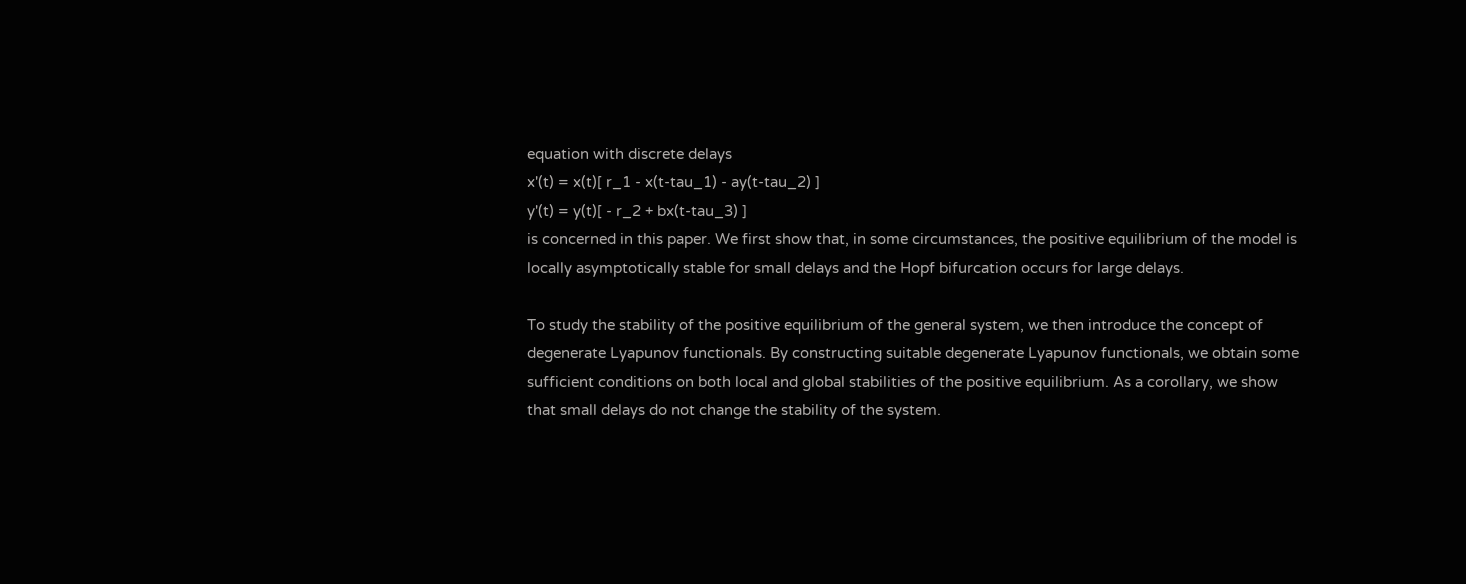equation with discrete delays
x'(t) = x(t)[ r_1 - x(t-tau_1) - ay(t-tau_2) ]
y'(t) = y(t)[ - r_2 + bx(t-tau_3) ]
is concerned in this paper. We first show that, in some circumstances, the positive equilibrium of the model is locally asymptotically stable for small delays and the Hopf bifurcation occurs for large delays.

To study the stability of the positive equilibrium of the general system, we then introduce the concept of degenerate Lyapunov functionals. By constructing suitable degenerate Lyapunov functionals, we obtain some sufficient conditions on both local and global stabilities of the positive equilibrium. As a corollary, we show that small delays do not change the stability of the system.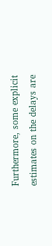Furthermore, some explicit estimates on the delays are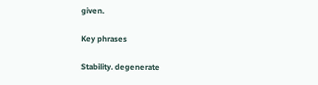given.

Key phrases

Stability. degenerate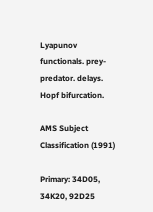Lyapunov functionals. prey-predator. delays. Hopf bifurcation.

AMS Subject Classification (1991)

Primary: 34D05, 34K20, 92D25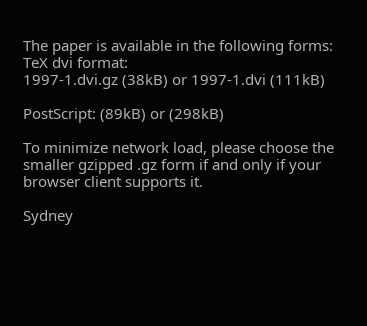The paper is available in the following forms:
TeX dvi format:
1997-1.dvi.gz (38kB) or 1997-1.dvi (111kB)

PostScript: (89kB) or (298kB)

To minimize network load, please choose the smaller gzipped .gz form if and only if your browser client supports it.

Sydney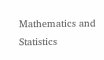Mathematics and Statistics